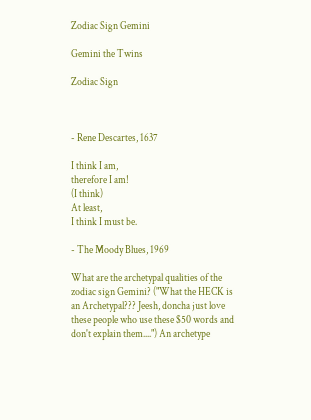Zodiac Sign Gemini

Gemini the Twins

Zodiac Sign



- Rene Descartes, 1637

I think I am,
therefore I am!
(I think)
At least,
I think I must be.

- The Moody Blues, 1969

What are the archetypal qualities of the zodiac sign Gemini? ("What the HECK is an Archetypal??? Jeesh, doncha just love these people who use these $50 words and don't explain them....") An archetype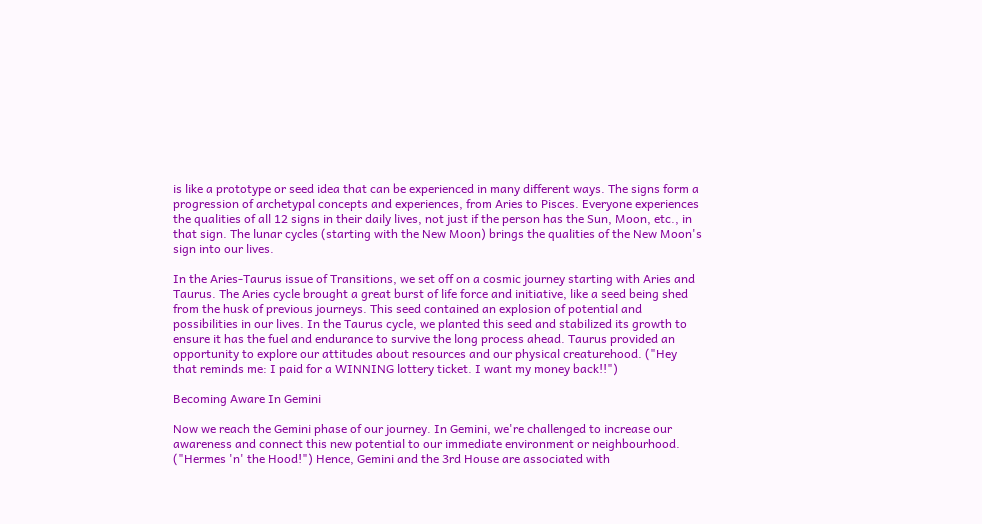is like a prototype or seed idea that can be experienced in many different ways. The signs form a progression of archetypal concepts and experiences, from Aries to Pisces. Everyone experiences the qualities of all 12 signs in their daily lives, not just if the person has the Sun, Moon, etc., in that sign. The lunar cycles (starting with the New Moon) brings the qualities of the New Moon's sign into our lives.

In the Aries-Taurus issue of Transitions, we set off on a cosmic journey starting with Aries and Taurus. The Aries cycle brought a great burst of life force and initiative, like a seed being shed from the husk of previous journeys. This seed contained an explosion of potential and possibilities in our lives. In the Taurus cycle, we planted this seed and stabilized its growth to ensure it has the fuel and endurance to survive the long process ahead. Taurus provided an opportunity to explore our attitudes about resources and our physical creaturehood. ("Hey that reminds me: I paid for a WINNING lottery ticket. I want my money back!!")

Becoming Aware In Gemini

Now we reach the Gemini phase of our journey. In Gemini, we're challenged to increase our awareness and connect this new potential to our immediate environment or neighbourhood. ("Hermes 'n' the Hood!") Hence, Gemini and the 3rd House are associated with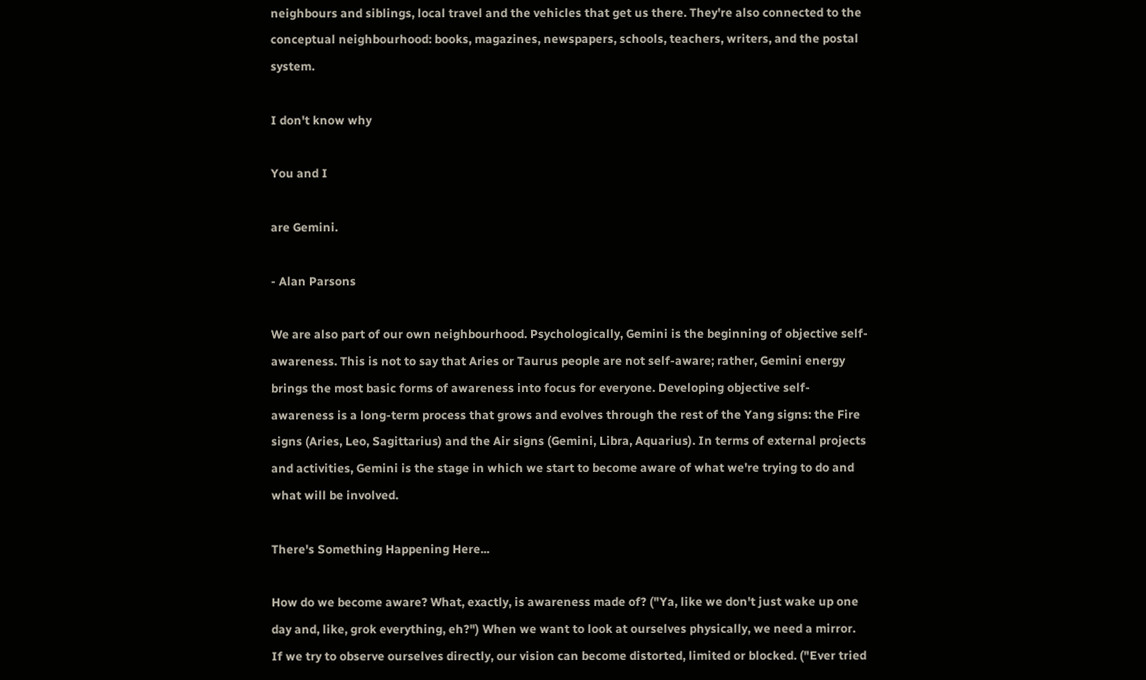neighbours and siblings, local travel and the vehicles that get us there. They're also connected to the conceptual neighbourhood: books, magazines, newspapers, schools, teachers, writers, and the postal system.

I don't know why

You and I

are Gemini.

- Alan Parsons

We are also part of our own neighbourhood. Psychologically, Gemini is the beginning of objective self-awareness. This is not to say that Aries or Taurus people are not self-aware; rather, Gemini energy brings the most basic forms of awareness into focus for everyone. Developing objective self-awareness is a long-term process that grows and evolves through the rest of the Yang signs: the Fire signs (Aries, Leo, Sagittarius) and the Air signs (Gemini, Libra, Aquarius). In terms of external projects and activities, Gemini is the stage in which we start to become aware of what we're trying to do and what will be involved.

There's Something Happening Here...

How do we become aware? What, exactly, is awareness made of? ("Ya, like we don't just wake up one day and, like, grok everything, eh?") When we want to look at ourselves physically, we need a mirror. If we try to observe ourselves directly, our vision can become distorted, limited or blocked. ("Ever tried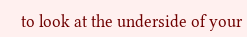to look at the underside of your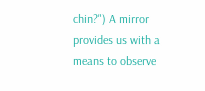chin?") A mirror provides us with a means to observe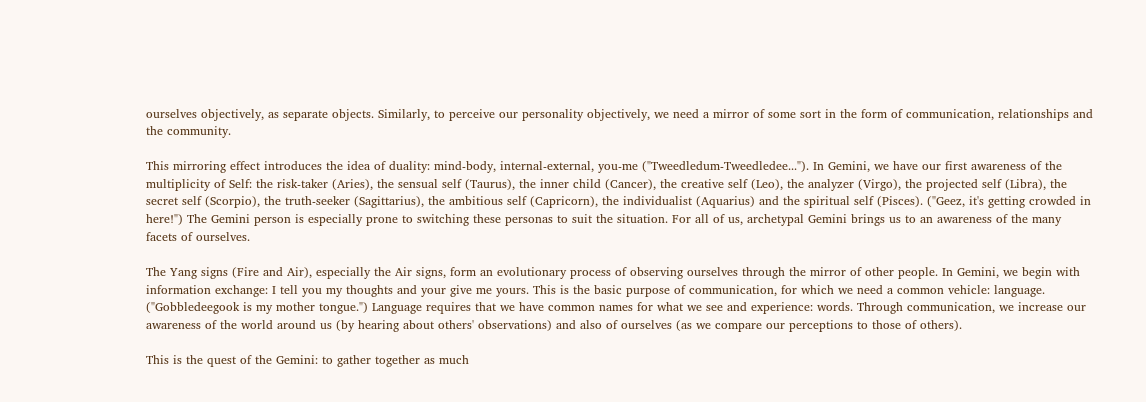ourselves objectively, as separate objects. Similarly, to perceive our personality objectively, we need a mirror of some sort in the form of communication, relationships and the community.

This mirroring effect introduces the idea of duality: mind-body, internal-external, you-me ("Tweedledum-Tweedledee..."). In Gemini, we have our first awareness of the multiplicity of Self: the risk-taker (Aries), the sensual self (Taurus), the inner child (Cancer), the creative self (Leo), the analyzer (Virgo), the projected self (Libra), the secret self (Scorpio), the truth-seeker (Sagittarius), the ambitious self (Capricorn), the individualist (Aquarius) and the spiritual self (Pisces). ("Geez, it's getting crowded in here!") The Gemini person is especially prone to switching these personas to suit the situation. For all of us, archetypal Gemini brings us to an awareness of the many facets of ourselves.

The Yang signs (Fire and Air), especially the Air signs, form an evolutionary process of observing ourselves through the mirror of other people. In Gemini, we begin with information exchange: I tell you my thoughts and your give me yours. This is the basic purpose of communication, for which we need a common vehicle: language. ("Gobbledeegook is my mother tongue.") Language requires that we have common names for what we see and experience: words. Through communication, we increase our awareness of the world around us (by hearing about others' observations) and also of ourselves (as we compare our perceptions to those of others).

This is the quest of the Gemini: to gather together as much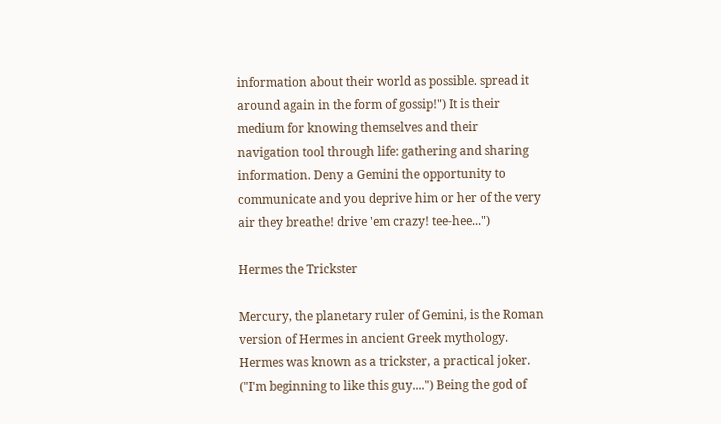information about their world as possible. spread it around again in the form of gossip!") It is their medium for knowing themselves and their navigation tool through life: gathering and sharing information. Deny a Gemini the opportunity to communicate and you deprive him or her of the very air they breathe! drive 'em crazy! tee-hee...")

Hermes the Trickster

Mercury, the planetary ruler of Gemini, is the Roman version of Hermes in ancient Greek mythology. Hermes was known as a trickster, a practical joker. ("I'm beginning to like this guy....") Being the god of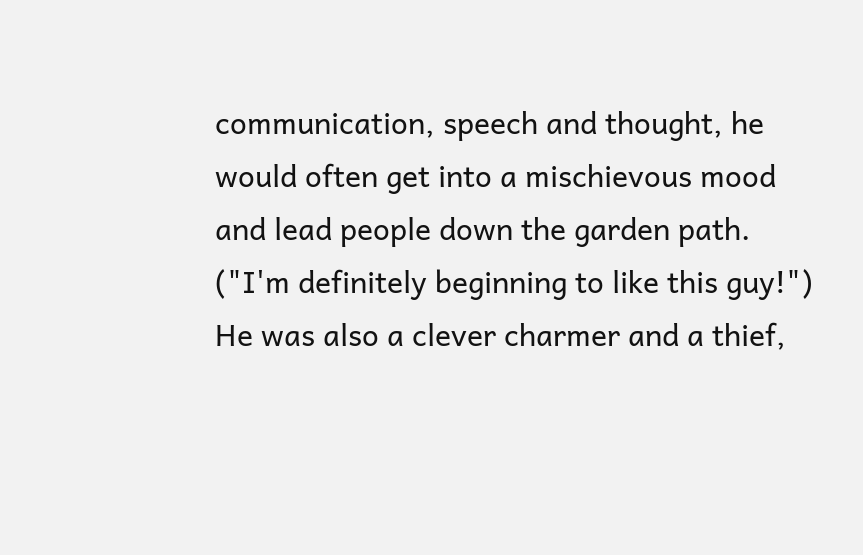communication, speech and thought, he would often get into a mischievous mood and lead people down the garden path. ("I'm definitely beginning to like this guy!") He was also a clever charmer and a thief,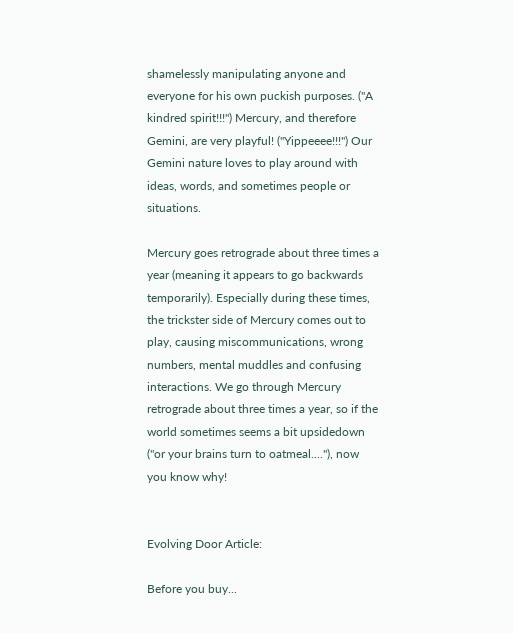shamelessly manipulating anyone and everyone for his own puckish purposes. ("A kindred spirit!!!") Mercury, and therefore Gemini, are very playful! ("Yippeeee!!!") Our Gemini nature loves to play around with ideas, words, and sometimes people or situations.

Mercury goes retrograde about three times a year (meaning it appears to go backwards temporarily). Especially during these times, the trickster side of Mercury comes out to play, causing miscommunications, wrong numbers, mental muddles and confusing interactions. We go through Mercury retrograde about three times a year, so if the world sometimes seems a bit upsidedown ("or your brains turn to oatmeal...."), now you know why!


Evolving Door Article:

Before you buy...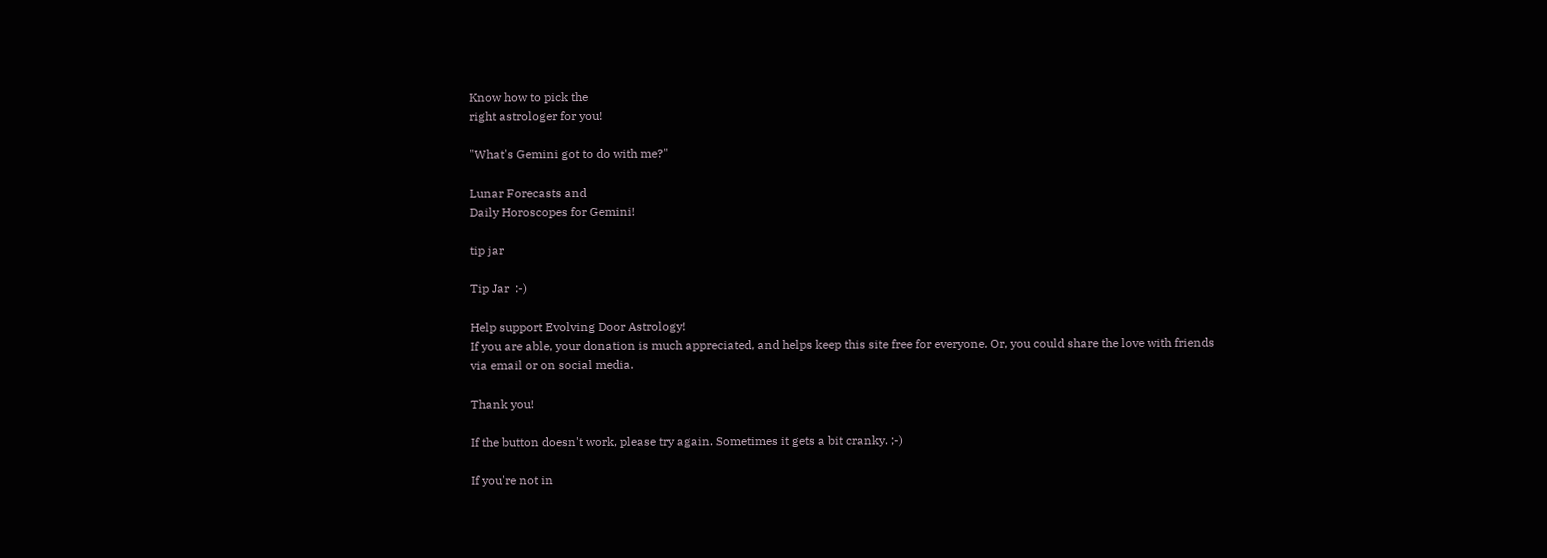Know how to pick the
right astrologer for you!

"What's Gemini got to do with me?"

Lunar Forecasts and
Daily Horoscopes for Gemini!

tip jar

Tip Jar  :-)

Help support Evolving Door Astrology!
If you are able, your donation is much appreciated, and helps keep this site free for everyone. Or, you could share the love with friends via email or on social media.

Thank you!

If the button doesn't work, please try again. Sometimes it gets a bit cranky. ;-)

If you're not in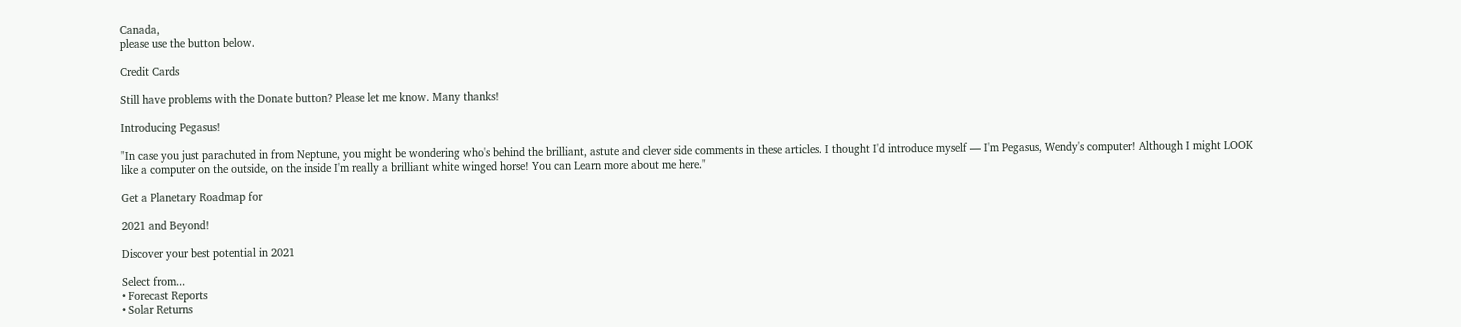Canada,
please use the button below.

Credit Cards

Still have problems with the Donate button? Please let me know. Many thanks!

Introducing Pegasus!

"In case you just parachuted in from Neptune, you might be wondering who's behind the brilliant, astute and clever side comments in these articles. I thought I'd introduce myself — I'm Pegasus, Wendy's computer! Although I might LOOK like a computer on the outside, on the inside I'm really a brilliant white winged horse! You can Learn more about me here."

Get a Planetary Roadmap for

2021 and Beyond!

Discover your best potential in 2021

Select from...
• Forecast Reports
• Solar Returns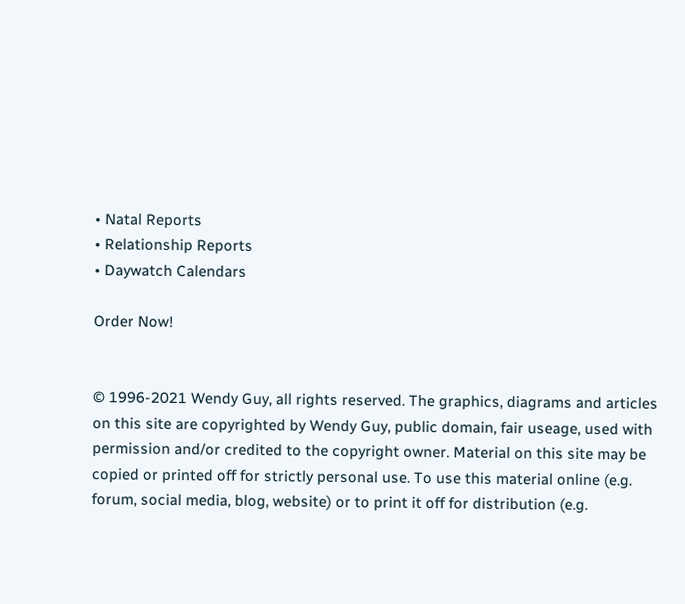• Natal Reports
• Relationship Reports
• Daywatch Calendars

Order Now!


© 1996-2021 Wendy Guy, all rights reserved. The graphics, diagrams and articles on this site are copyrighted by Wendy Guy, public domain, fair useage, used with permission and/or credited to the copyright owner. Material on this site may be copied or printed off for strictly personal use. To use this material online (e.g. forum, social media, blog, website) or to print it off for distribution (e.g.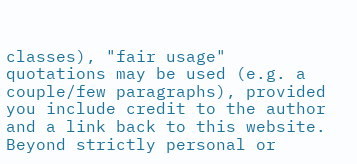classes), "fair usage" quotations may be used (e.g. a couple/few paragraphs), provided you include credit to the author and a link back to this website. Beyond strictly personal or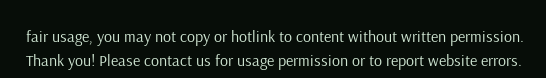fair usage, you may not copy or hotlink to content without written permission. Thank you! Please contact us for usage permission or to report website errors.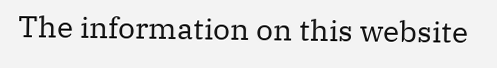The information on this website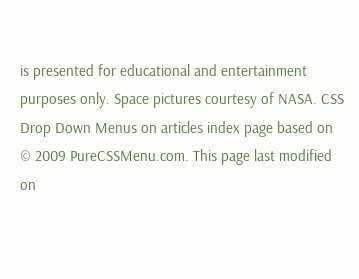is presented for educational and entertainment purposes only. Space pictures courtesy of NASA. CSS Drop Down Menus on articles index page based on © 2009 PureCSSMenu.com. This page last modified on